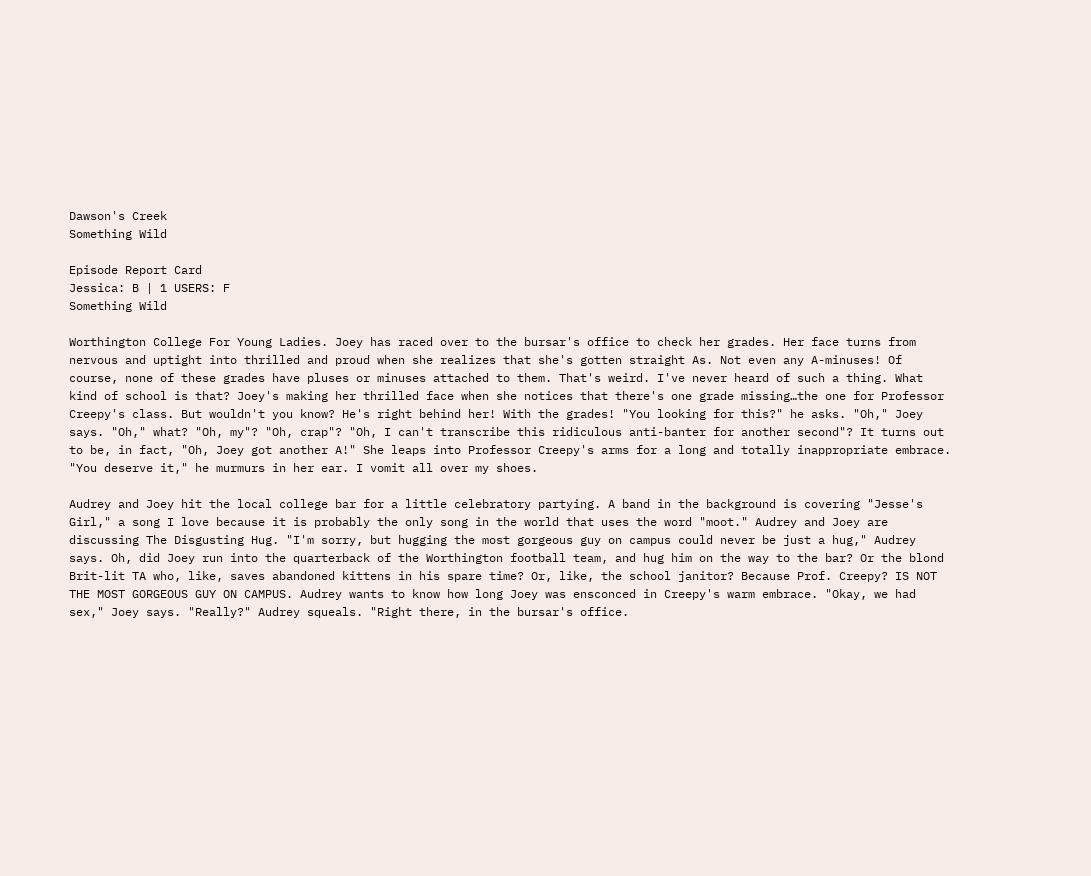Dawson's Creek
Something Wild

Episode Report Card
Jessica: B | 1 USERS: F
Something Wild

Worthington College For Young Ladies. Joey has raced over to the bursar's office to check her grades. Her face turns from nervous and uptight into thrilled and proud when she realizes that she's gotten straight As. Not even any A-minuses! Of course, none of these grades have pluses or minuses attached to them. That's weird. I've never heard of such a thing. What kind of school is that? Joey's making her thrilled face when she notices that there's one grade missing…the one for Professor Creepy's class. But wouldn't you know? He's right behind her! With the grades! "You looking for this?" he asks. "Oh," Joey says. "Oh," what? "Oh, my"? "Oh, crap"? "Oh, I can't transcribe this ridiculous anti-banter for another second"? It turns out to be, in fact, "Oh, Joey got another A!" She leaps into Professor Creepy's arms for a long and totally inappropriate embrace. "You deserve it," he murmurs in her ear. I vomit all over my shoes.

Audrey and Joey hit the local college bar for a little celebratory partying. A band in the background is covering "Jesse's Girl," a song I love because it is probably the only song in the world that uses the word "moot." Audrey and Joey are discussing The Disgusting Hug. "I'm sorry, but hugging the most gorgeous guy on campus could never be just a hug," Audrey says. Oh, did Joey run into the quarterback of the Worthington football team, and hug him on the way to the bar? Or the blond Brit-lit TA who, like, saves abandoned kittens in his spare time? Or, like, the school janitor? Because Prof. Creepy? IS NOT THE MOST GORGEOUS GUY ON CAMPUS. Audrey wants to know how long Joey was ensconced in Creepy's warm embrace. "Okay, we had sex," Joey says. "Really?" Audrey squeals. "Right there, in the bursar's office.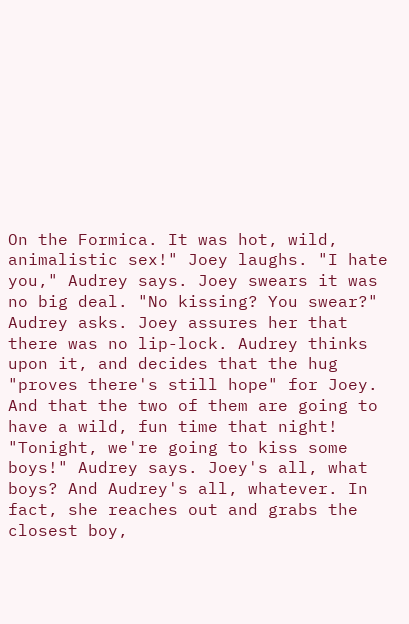On the Formica. It was hot, wild, animalistic sex!" Joey laughs. "I hate you," Audrey says. Joey swears it was no big deal. "No kissing? You swear?" Audrey asks. Joey assures her that there was no lip-lock. Audrey thinks upon it, and decides that the hug "proves there's still hope" for Joey. And that the two of them are going to have a wild, fun time that night! "Tonight, we're going to kiss some boys!" Audrey says. Joey's all, what boys? And Audrey's all, whatever. In fact, she reaches out and grabs the closest boy,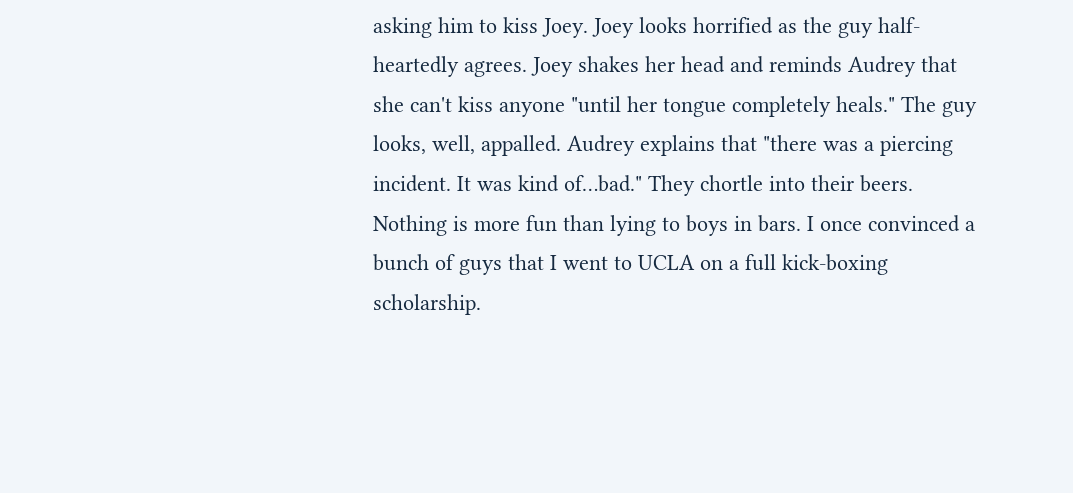asking him to kiss Joey. Joey looks horrified as the guy half-heartedly agrees. Joey shakes her head and reminds Audrey that she can't kiss anyone "until her tongue completely heals." The guy looks, well, appalled. Audrey explains that "there was a piercing incident. It was kind of…bad." They chortle into their beers. Nothing is more fun than lying to boys in bars. I once convinced a bunch of guys that I went to UCLA on a full kick-boxing scholarship.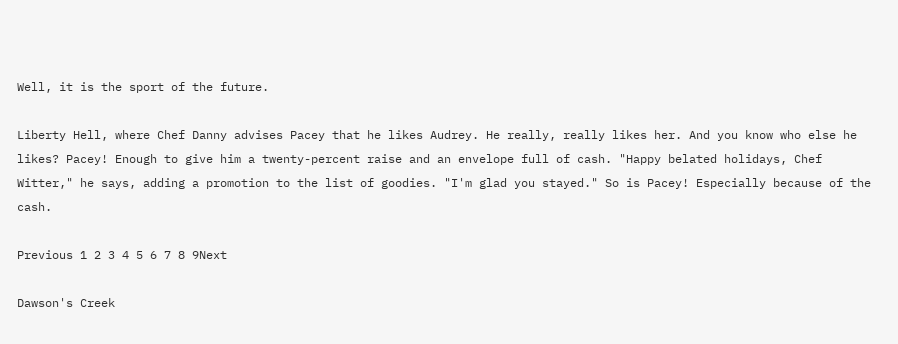Well, it is the sport of the future.

Liberty Hell, where Chef Danny advises Pacey that he likes Audrey. He really, really likes her. And you know who else he likes? Pacey! Enough to give him a twenty-percent raise and an envelope full of cash. "Happy belated holidays, Chef Witter," he says, adding a promotion to the list of goodies. "I'm glad you stayed." So is Pacey! Especially because of the cash.

Previous 1 2 3 4 5 6 7 8 9Next

Dawson's Creek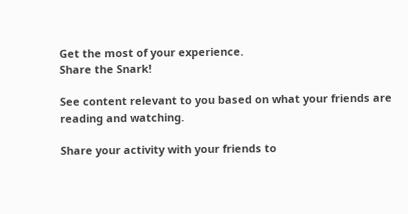Get the most of your experience.
Share the Snark!

See content relevant to you based on what your friends are reading and watching.

Share your activity with your friends to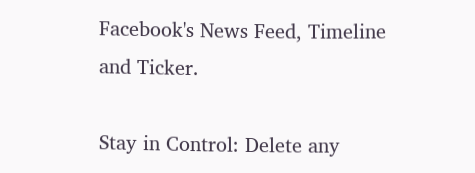Facebook's News Feed, Timeline and Ticker.

Stay in Control: Delete any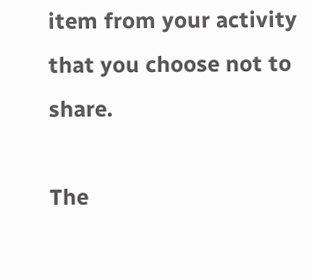item from your activity that you choose not to share.

The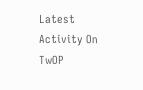Latest Activity On TwOP